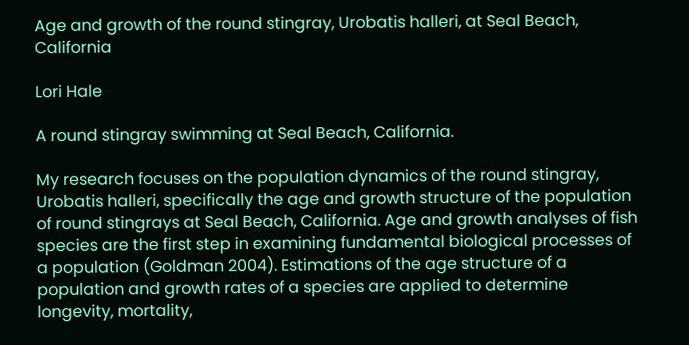Age and growth of the round stingray, Urobatis halleri, at Seal Beach, California

Lori Hale

A round stingray swimming at Seal Beach, California.

My research focuses on the population dynamics of the round stingray, Urobatis halleri, specifically the age and growth structure of the population of round stingrays at Seal Beach, California. Age and growth analyses of fish species are the first step in examining fundamental biological processes of a population (Goldman 2004). Estimations of the age structure of a population and growth rates of a species are applied to determine longevity, mortality,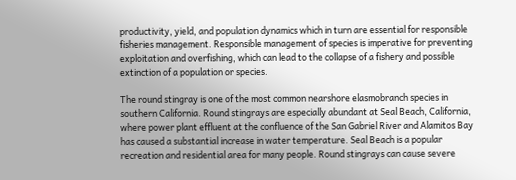productivity, yield, and population dynamics which in turn are essential for responsible fisheries management. Responsible management of species is imperative for preventing exploitation and overfishing, which can lead to the collapse of a fishery and possible extinction of a population or species.

The round stingray is one of the most common nearshore elasmobranch species in southern California. Round stingrays are especially abundant at Seal Beach, California, where power plant effluent at the confluence of the San Gabriel River and Alamitos Bay has caused a substantial increase in water temperature. Seal Beach is a popular recreation and residential area for many people. Round stingrays can cause severe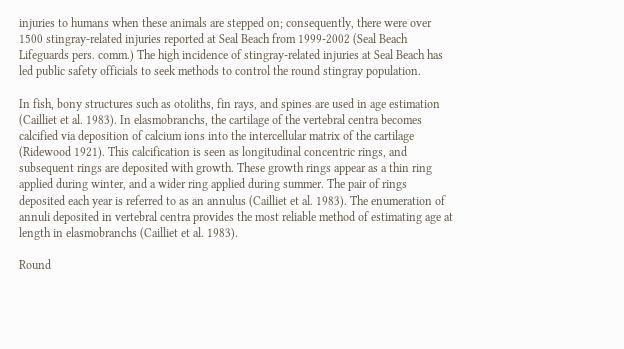injuries to humans when these animals are stepped on; consequently, there were over 1500 stingray-related injuries reported at Seal Beach from 1999-2002 (Seal Beach Lifeguards pers. comm.) The high incidence of stingray-related injuries at Seal Beach has led public safety officials to seek methods to control the round stingray population.

In fish, bony structures such as otoliths, fin rays, and spines are used in age estimation (Cailliet et al. 1983). In elasmobranchs, the cartilage of the vertebral centra becomes calcified via deposition of calcium ions into the intercellular matrix of the cartilage (Ridewood 1921). This calcification is seen as longitudinal concentric rings, and subsequent rings are deposited with growth. These growth rings appear as a thin ring applied during winter, and a wider ring applied during summer. The pair of rings deposited each year is referred to as an annulus (Cailliet et al. 1983). The enumeration of annuli deposited in vertebral centra provides the most reliable method of estimating age at length in elasmobranchs (Cailliet et al. 1983).

Round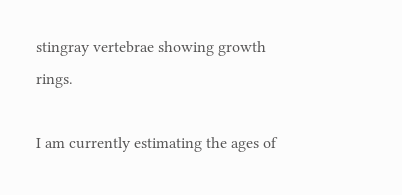stingray vertebrae showing growth rings.

I am currently estimating the ages of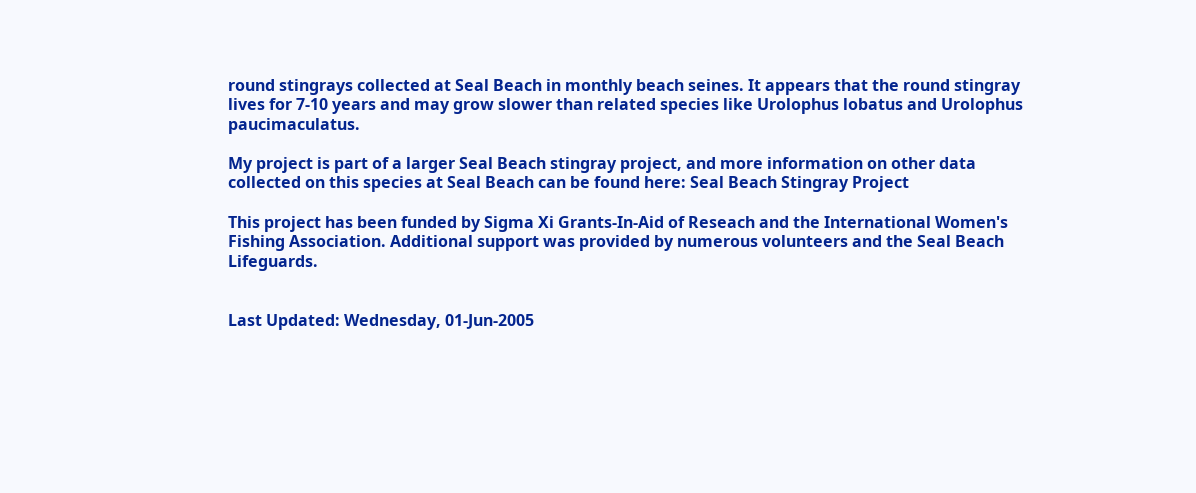round stingrays collected at Seal Beach in monthly beach seines. It appears that the round stingray lives for 7-10 years and may grow slower than related species like Urolophus lobatus and Urolophus paucimaculatus.

My project is part of a larger Seal Beach stingray project, and more information on other data collected on this species at Seal Beach can be found here: Seal Beach Stingray Project

This project has been funded by Sigma Xi Grants-In-Aid of Reseach and the International Women's Fishing Association. Additional support was provided by numerous volunteers and the Seal Beach Lifeguards.


Last Updated: Wednesday, 01-Jun-2005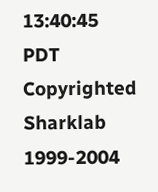13:40:45 PDT                                                  Copyrighted Sharklab 1999-2004